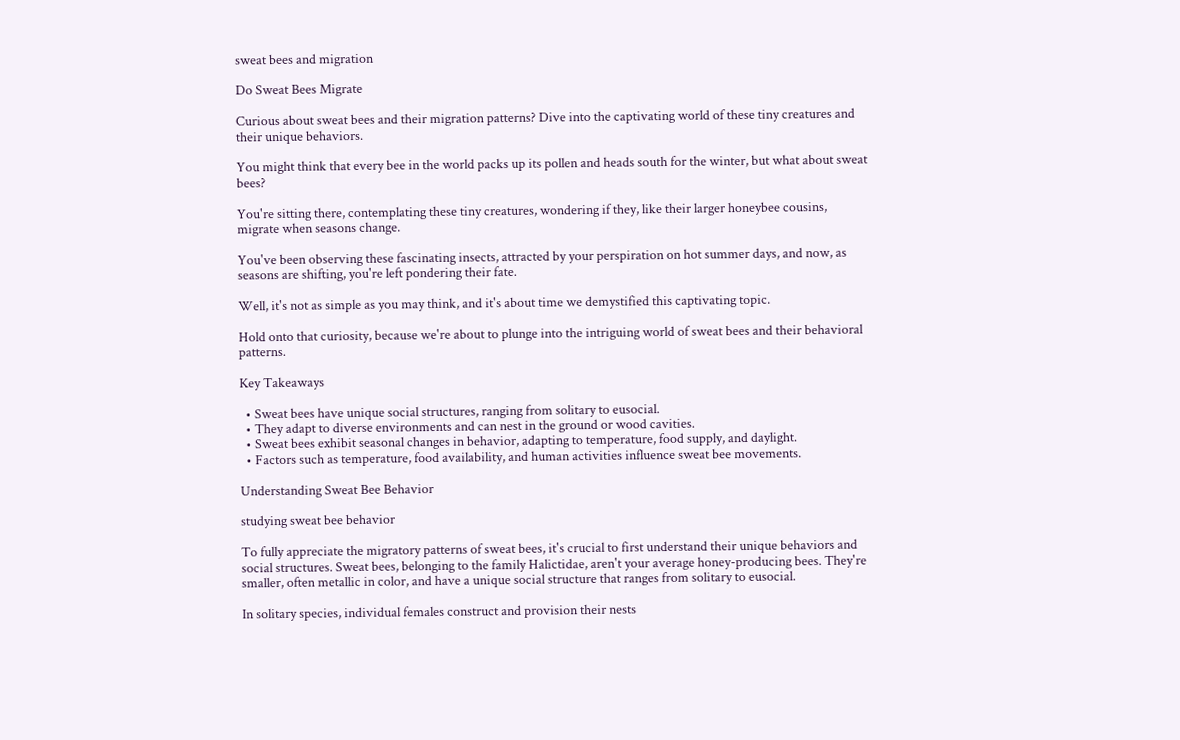sweat bees and migration

Do Sweat Bees Migrate

Curious about sweat bees and their migration patterns? Dive into the captivating world of these tiny creatures and their unique behaviors.

You might think that every bee in the world packs up its pollen and heads south for the winter, but what about sweat bees?

You're sitting there, contemplating these tiny creatures, wondering if they, like their larger honeybee cousins, migrate when seasons change.

You've been observing these fascinating insects, attracted by your perspiration on hot summer days, and now, as seasons are shifting, you're left pondering their fate.

Well, it's not as simple as you may think, and it's about time we demystified this captivating topic.

Hold onto that curiosity, because we're about to plunge into the intriguing world of sweat bees and their behavioral patterns.

Key Takeaways

  • Sweat bees have unique social structures, ranging from solitary to eusocial.
  • They adapt to diverse environments and can nest in the ground or wood cavities.
  • Sweat bees exhibit seasonal changes in behavior, adapting to temperature, food supply, and daylight.
  • Factors such as temperature, food availability, and human activities influence sweat bee movements.

Understanding Sweat Bee Behavior

studying sweat bee behavior

To fully appreciate the migratory patterns of sweat bees, it's crucial to first understand their unique behaviors and social structures. Sweat bees, belonging to the family Halictidae, aren't your average honey-producing bees. They're smaller, often metallic in color, and have a unique social structure that ranges from solitary to eusocial.

In solitary species, individual females construct and provision their nests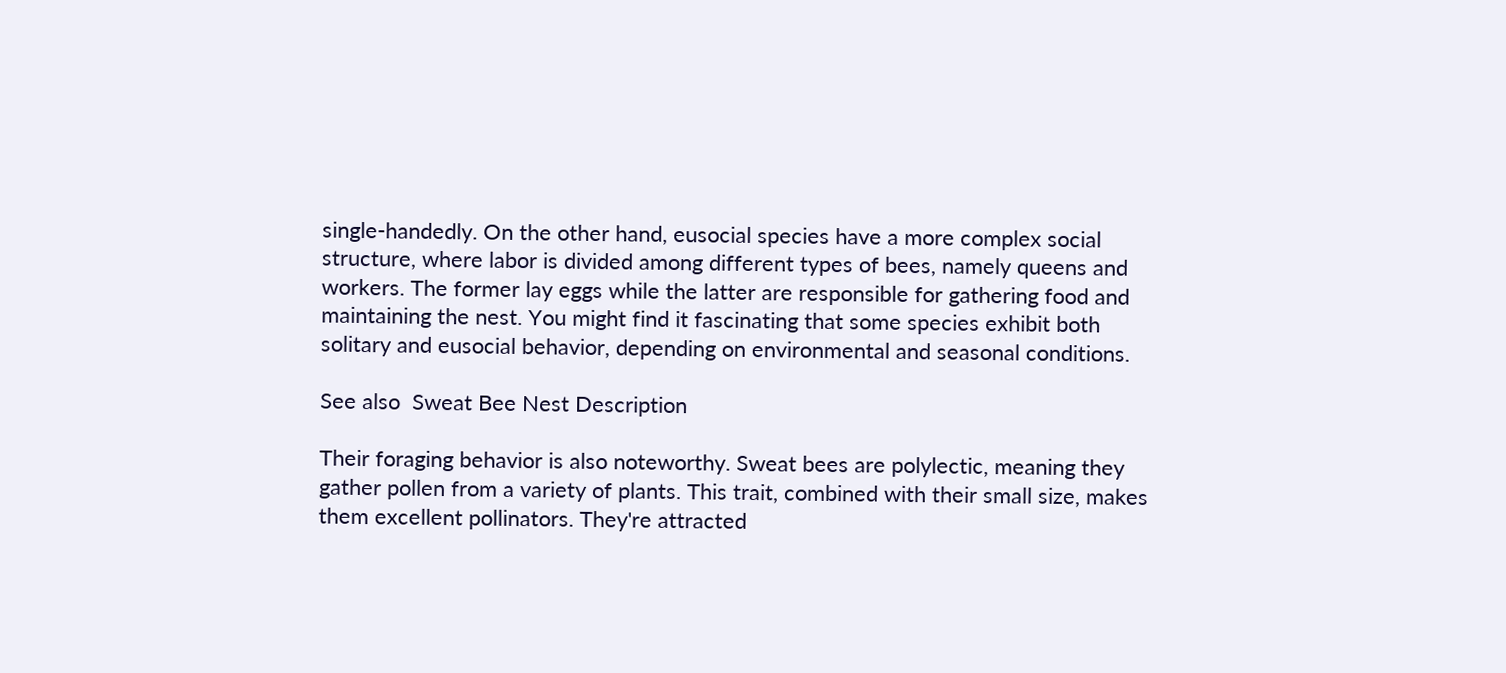single-handedly. On the other hand, eusocial species have a more complex social structure, where labor is divided among different types of bees, namely queens and workers. The former lay eggs while the latter are responsible for gathering food and maintaining the nest. You might find it fascinating that some species exhibit both solitary and eusocial behavior, depending on environmental and seasonal conditions.

See also  Sweat Bee Nest Description

Their foraging behavior is also noteworthy. Sweat bees are polylectic, meaning they gather pollen from a variety of plants. This trait, combined with their small size, makes them excellent pollinators. They're attracted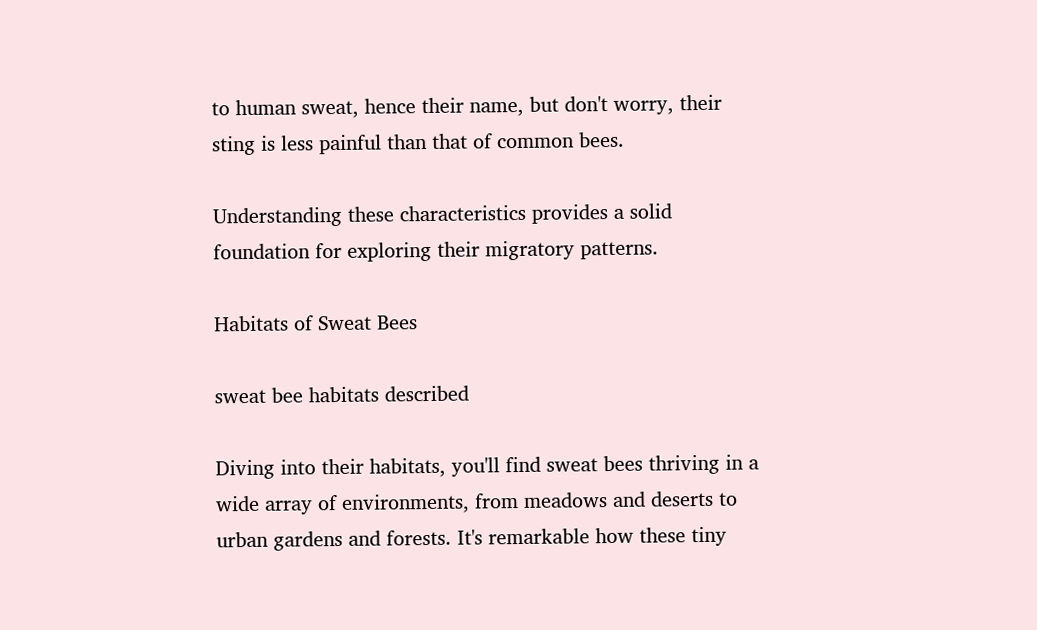to human sweat, hence their name, but don't worry, their sting is less painful than that of common bees.

Understanding these characteristics provides a solid foundation for exploring their migratory patterns.

Habitats of Sweat Bees

sweat bee habitats described

Diving into their habitats, you'll find sweat bees thriving in a wide array of environments, from meadows and deserts to urban gardens and forests. It's remarkable how these tiny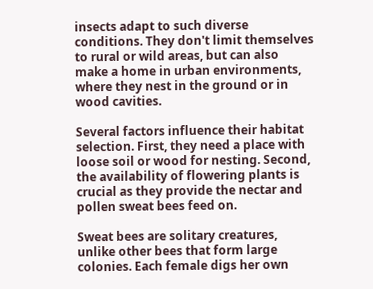insects adapt to such diverse conditions. They don't limit themselves to rural or wild areas, but can also make a home in urban environments, where they nest in the ground or in wood cavities.

Several factors influence their habitat selection. First, they need a place with loose soil or wood for nesting. Second, the availability of flowering plants is crucial as they provide the nectar and pollen sweat bees feed on.

Sweat bees are solitary creatures, unlike other bees that form large colonies. Each female digs her own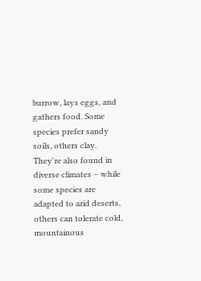burrow, lays eggs, and gathers food. Some species prefer sandy soils, others clay. They're also found in diverse climates – while some species are adapted to arid deserts, others can tolerate cold, mountainous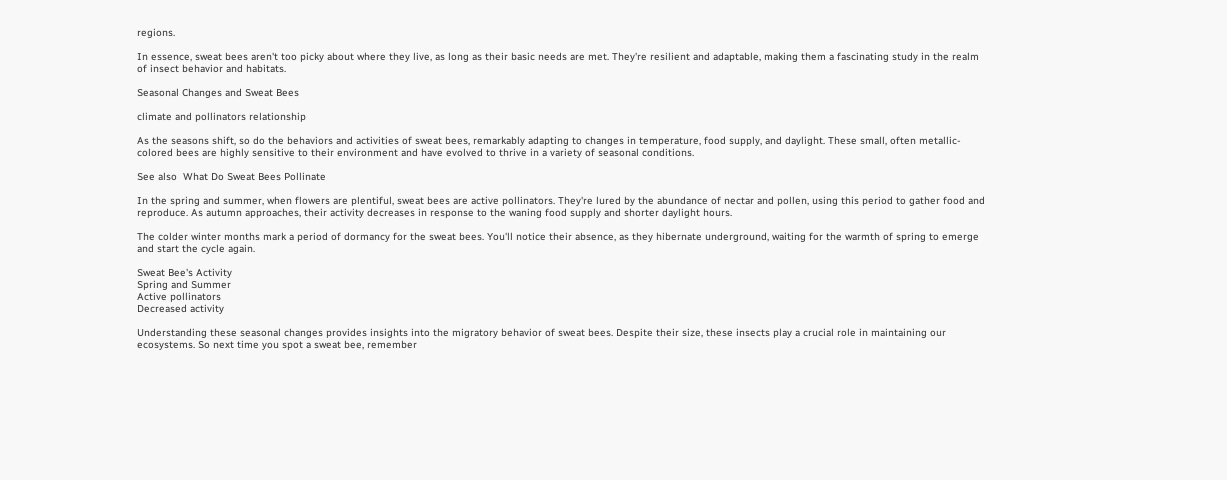regions.

In essence, sweat bees aren't too picky about where they live, as long as their basic needs are met. They're resilient and adaptable, making them a fascinating study in the realm of insect behavior and habitats.

Seasonal Changes and Sweat Bees

climate and pollinators relationship

As the seasons shift, so do the behaviors and activities of sweat bees, remarkably adapting to changes in temperature, food supply, and daylight. These small, often metallic-colored bees are highly sensitive to their environment and have evolved to thrive in a variety of seasonal conditions.

See also  What Do Sweat Bees Pollinate

In the spring and summer, when flowers are plentiful, sweat bees are active pollinators. They're lured by the abundance of nectar and pollen, using this period to gather food and reproduce. As autumn approaches, their activity decreases in response to the waning food supply and shorter daylight hours.

The colder winter months mark a period of dormancy for the sweat bees. You'll notice their absence, as they hibernate underground, waiting for the warmth of spring to emerge and start the cycle again.

Sweat Bee's Activity
Spring and Summer
Active pollinators
Decreased activity

Understanding these seasonal changes provides insights into the migratory behavior of sweat bees. Despite their size, these insects play a crucial role in maintaining our ecosystems. So next time you spot a sweat bee, remember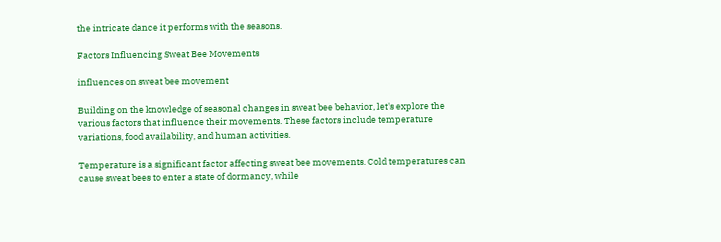the intricate dance it performs with the seasons.

Factors Influencing Sweat Bee Movements

influences on sweat bee movement

Building on the knowledge of seasonal changes in sweat bee behavior, let's explore the various factors that influence their movements. These factors include temperature variations, food availability, and human activities.

Temperature is a significant factor affecting sweat bee movements. Cold temperatures can cause sweat bees to enter a state of dormancy, while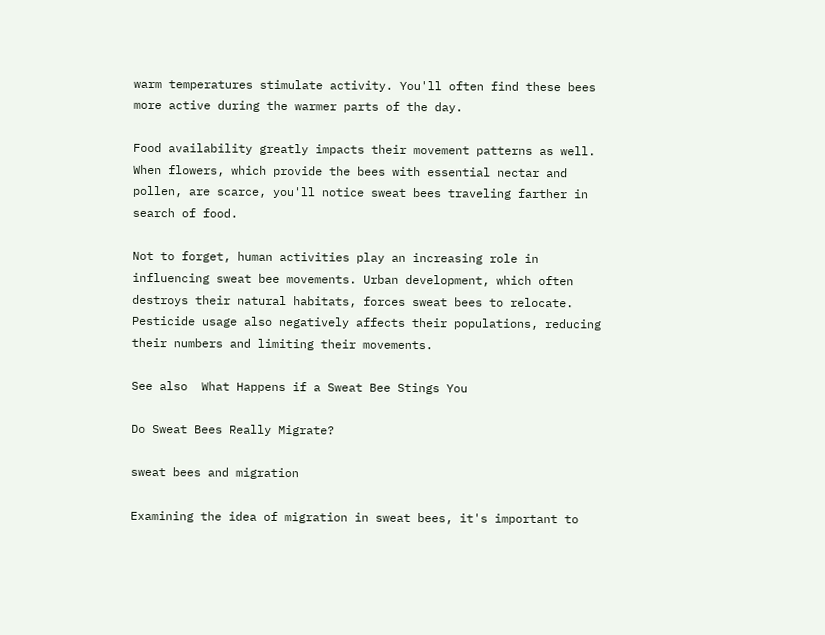warm temperatures stimulate activity. You'll often find these bees more active during the warmer parts of the day.

Food availability greatly impacts their movement patterns as well. When flowers, which provide the bees with essential nectar and pollen, are scarce, you'll notice sweat bees traveling farther in search of food.

Not to forget, human activities play an increasing role in influencing sweat bee movements. Urban development, which often destroys their natural habitats, forces sweat bees to relocate. Pesticide usage also negatively affects their populations, reducing their numbers and limiting their movements.

See also  What Happens if a Sweat Bee Stings You

Do Sweat Bees Really Migrate?

sweat bees and migration

Examining the idea of migration in sweat bees, it's important to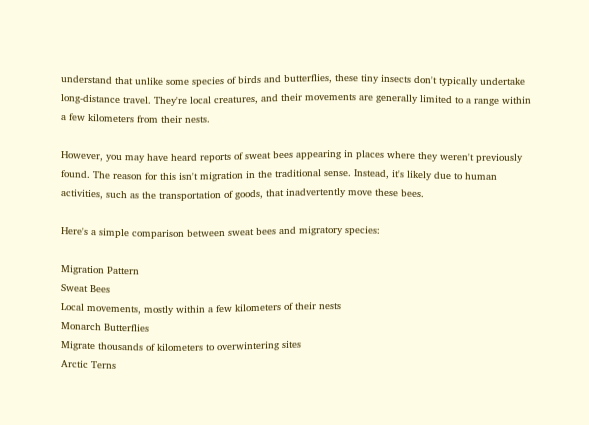understand that unlike some species of birds and butterflies, these tiny insects don't typically undertake long-distance travel. They're local creatures, and their movements are generally limited to a range within a few kilometers from their nests.

However, you may have heard reports of sweat bees appearing in places where they weren't previously found. The reason for this isn't migration in the traditional sense. Instead, it's likely due to human activities, such as the transportation of goods, that inadvertently move these bees.

Here's a simple comparison between sweat bees and migratory species:

Migration Pattern
Sweat Bees
Local movements, mostly within a few kilometers of their nests
Monarch Butterflies
Migrate thousands of kilometers to overwintering sites
Arctic Terns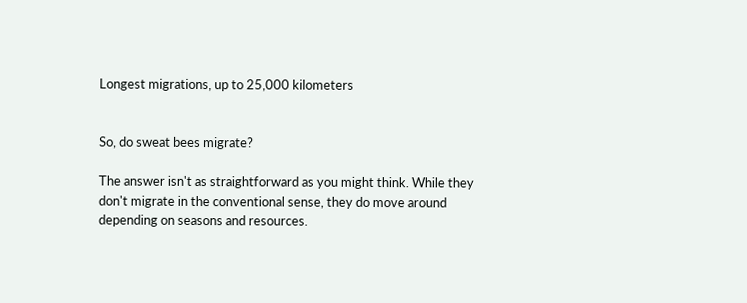Longest migrations, up to 25,000 kilometers


So, do sweat bees migrate?

The answer isn't as straightforward as you might think. While they don't migrate in the conventional sense, they do move around depending on seasons and resources.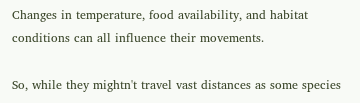Changes in temperature, food availability, and habitat conditions can all influence their movements.

So, while they mightn't travel vast distances as some species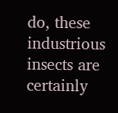do, these industrious insects are certainly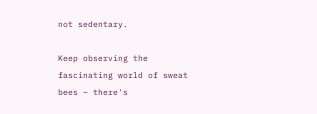not sedentary.

Keep observing the fascinating world of sweat bees – there's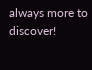always more to discover!